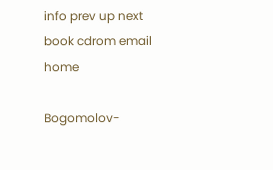info prev up next book cdrom email home

Bogomolov-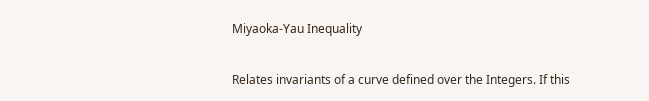Miyaoka-Yau Inequality

Relates invariants of a curve defined over the Integers. If this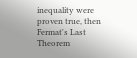inequality were proven true, then Fermat's Last Theorem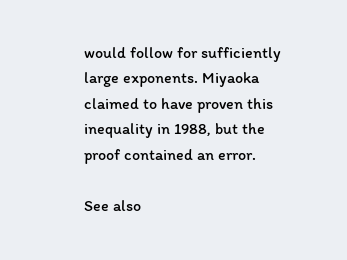would follow for sufficiently large exponents. Miyaoka claimed to have proven this inequality in 1988, but the proof contained an error.

See also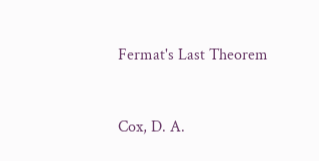Fermat's Last Theorem


Cox, D. A.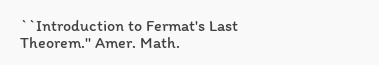``Introduction to Fermat's Last Theorem.'' Amer. Math.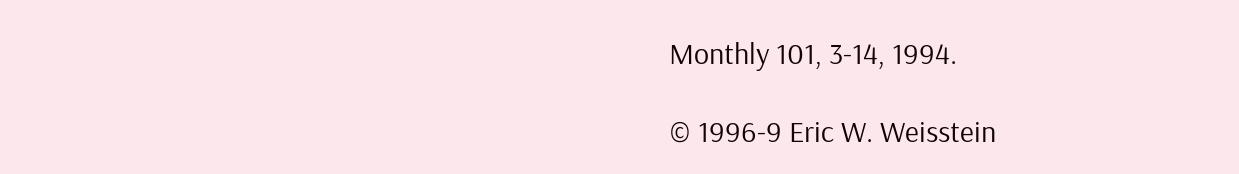Monthly 101, 3-14, 1994.

© 1996-9 Eric W. Weisstein